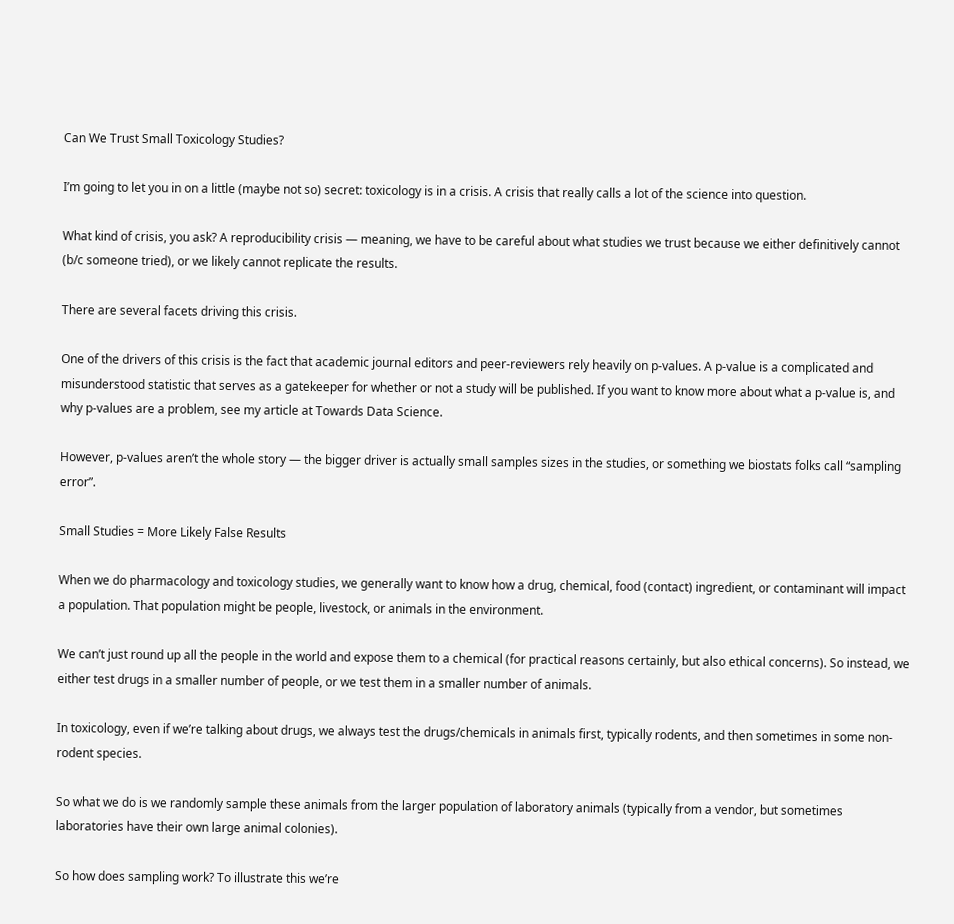Can We Trust Small Toxicology Studies?

I’m going to let you in on a little (maybe not so) secret: toxicology is in a crisis. A crisis that really calls a lot of the science into question.

What kind of crisis, you ask? A reproducibility crisis — meaning, we have to be careful about what studies we trust because we either definitively cannot (b/c someone tried), or we likely cannot replicate the results.

There are several facets driving this crisis.

One of the drivers of this crisis is the fact that academic journal editors and peer-reviewers rely heavily on p-values. A p-value is a complicated and misunderstood statistic that serves as a gatekeeper for whether or not a study will be published. If you want to know more about what a p-value is, and why p-values are a problem, see my article at Towards Data Science.

However, p-values aren’t the whole story — the bigger driver is actually small samples sizes in the studies, or something we biostats folks call “sampling error”.

Small Studies = More Likely False Results

When we do pharmacology and toxicology studies, we generally want to know how a drug, chemical, food (contact) ingredient, or contaminant will impact a population. That population might be people, livestock, or animals in the environment.

We can’t just round up all the people in the world and expose them to a chemical (for practical reasons certainly, but also ethical concerns). So instead, we either test drugs in a smaller number of people, or we test them in a smaller number of animals.

In toxicology, even if we’re talking about drugs, we always test the drugs/chemicals in animals first, typically rodents, and then sometimes in some non-rodent species.

So what we do is we randomly sample these animals from the larger population of laboratory animals (typically from a vendor, but sometimes laboratories have their own large animal colonies).

So how does sampling work? To illustrate this we’re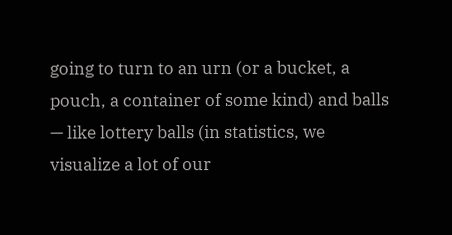going to turn to an urn (or a bucket, a pouch, a container of some kind) and balls — like lottery balls (in statistics, we visualize a lot of our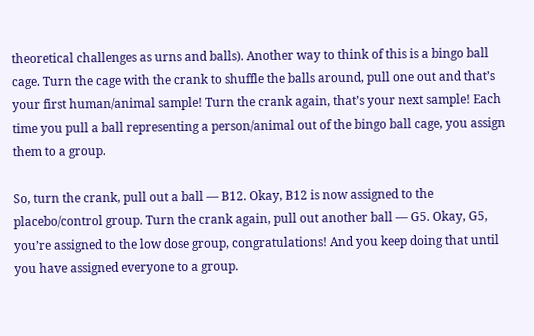theoretical challenges as urns and balls). Another way to think of this is a bingo ball cage. Turn the cage with the crank to shuffle the balls around, pull one out and that’s your first human/animal sample! Turn the crank again, that’s your next sample! Each time you pull a ball representing a person/animal out of the bingo ball cage, you assign them to a group.

So, turn the crank, pull out a ball — B12. Okay, B12 is now assigned to the placebo/control group. Turn the crank again, pull out another ball — G5. Okay, G5, you’re assigned to the low dose group, congratulations! And you keep doing that until you have assigned everyone to a group.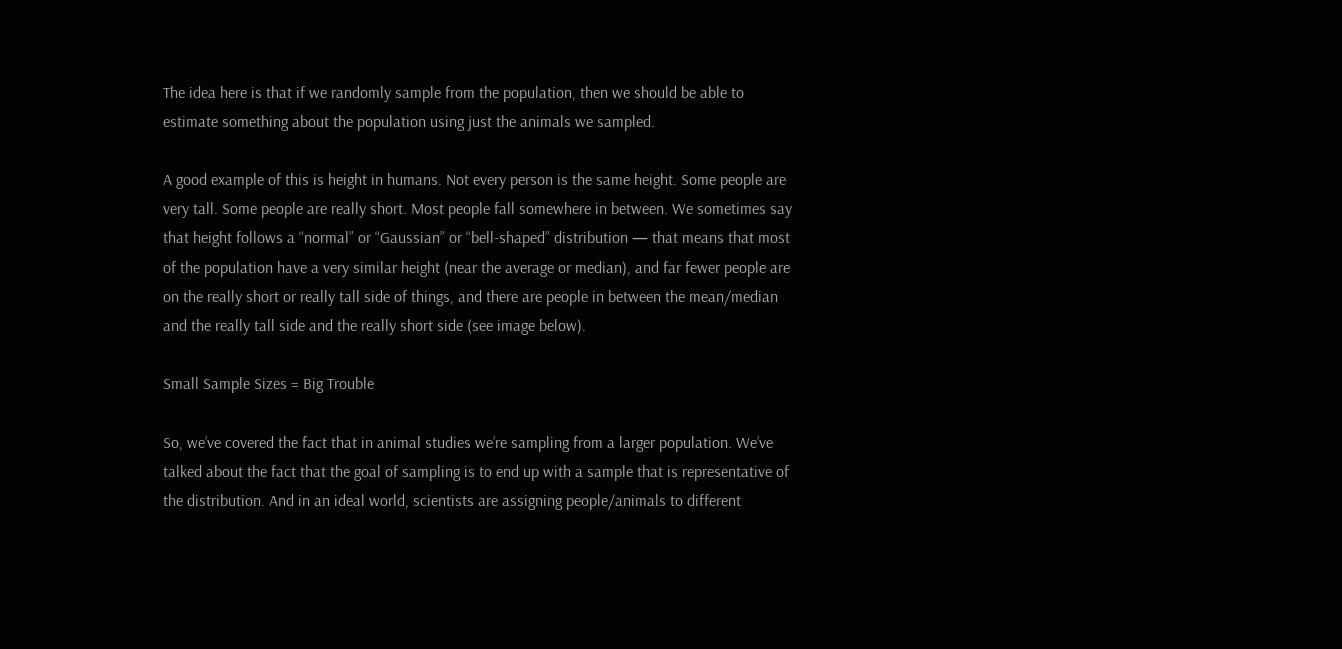The idea here is that if we randomly sample from the population, then we should be able to estimate something about the population using just the animals we sampled.

A good example of this is height in humans. Not every person is the same height. Some people are very tall. Some people are really short. Most people fall somewhere in between. We sometimes say that height follows a “normal” or “Gaussian” or “bell-shaped” distribution — that means that most of the population have a very similar height (near the average or median), and far fewer people are on the really short or really tall side of things, and there are people in between the mean/median and the really tall side and the really short side (see image below).

Small Sample Sizes = Big Trouble

So, we’ve covered the fact that in animal studies we’re sampling from a larger population. We’ve talked about the fact that the goal of sampling is to end up with a sample that is representative of the distribution. And in an ideal world, scientists are assigning people/animals to different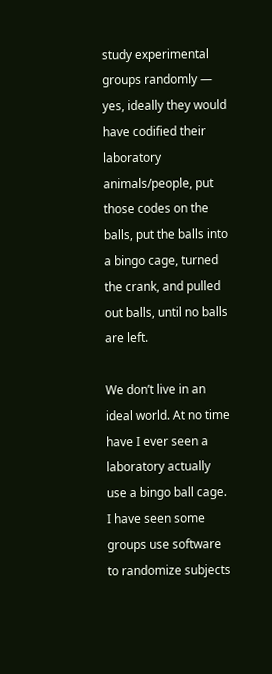study experimental groups randomly — yes, ideally they would have codified their laboratory animals/people, put those codes on the balls, put the balls into a bingo cage, turned the crank, and pulled out balls, until no balls are left.

We don’t live in an ideal world. At no time have I ever seen a laboratory actually use a bingo ball cage. I have seen some groups use software to randomize subjects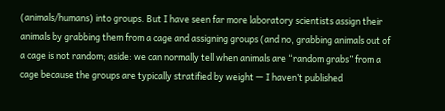(animals/humans) into groups. But I have seen far more laboratory scientists assign their animals by grabbing them from a cage and assigning groups (and no, grabbing animals out of a cage is not random; aside: we can normally tell when animals are “random grabs” from a cage because the groups are typically stratified by weight — I haven’t published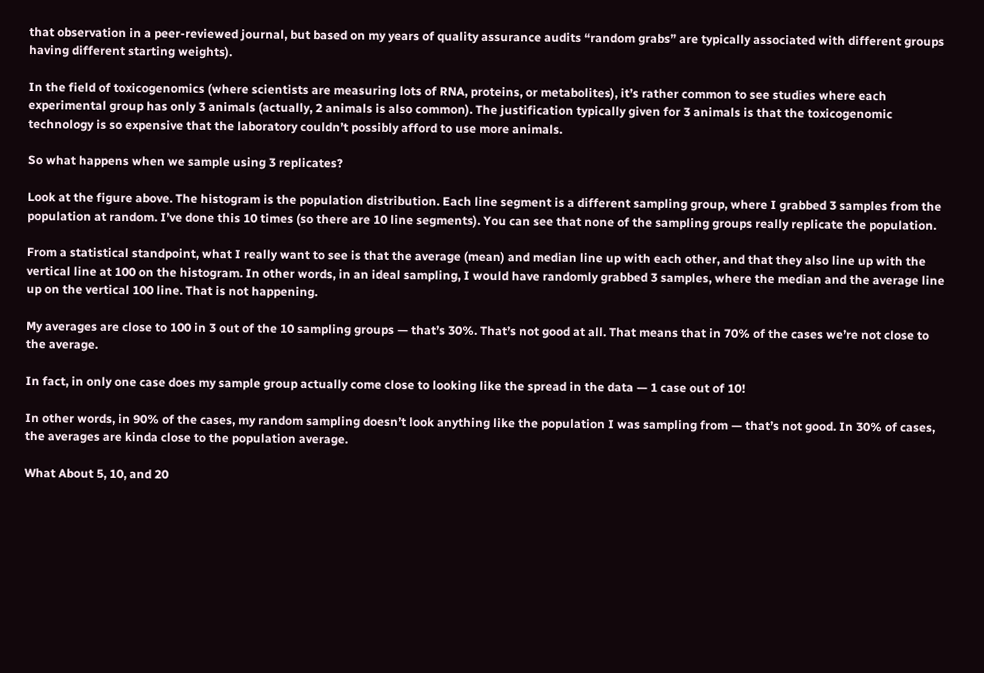that observation in a peer-reviewed journal, but based on my years of quality assurance audits “random grabs” are typically associated with different groups having different starting weights).

In the field of toxicogenomics (where scientists are measuring lots of RNA, proteins, or metabolites), it’s rather common to see studies where each experimental group has only 3 animals (actually, 2 animals is also common). The justification typically given for 3 animals is that the toxicogenomic technology is so expensive that the laboratory couldn’t possibly afford to use more animals.

So what happens when we sample using 3 replicates?

Look at the figure above. The histogram is the population distribution. Each line segment is a different sampling group, where I grabbed 3 samples from the population at random. I’ve done this 10 times (so there are 10 line segments). You can see that none of the sampling groups really replicate the population.

From a statistical standpoint, what I really want to see is that the average (mean) and median line up with each other, and that they also line up with the vertical line at 100 on the histogram. In other words, in an ideal sampling, I would have randomly grabbed 3 samples, where the median and the average line up on the vertical 100 line. That is not happening.

My averages are close to 100 in 3 out of the 10 sampling groups — that’s 30%. That’s not good at all. That means that in 70% of the cases we’re not close to the average.

In fact, in only one case does my sample group actually come close to looking like the spread in the data — 1 case out of 10!

In other words, in 90% of the cases, my random sampling doesn’t look anything like the population I was sampling from — that’s not good. In 30% of cases, the averages are kinda close to the population average.

What About 5, 10, and 20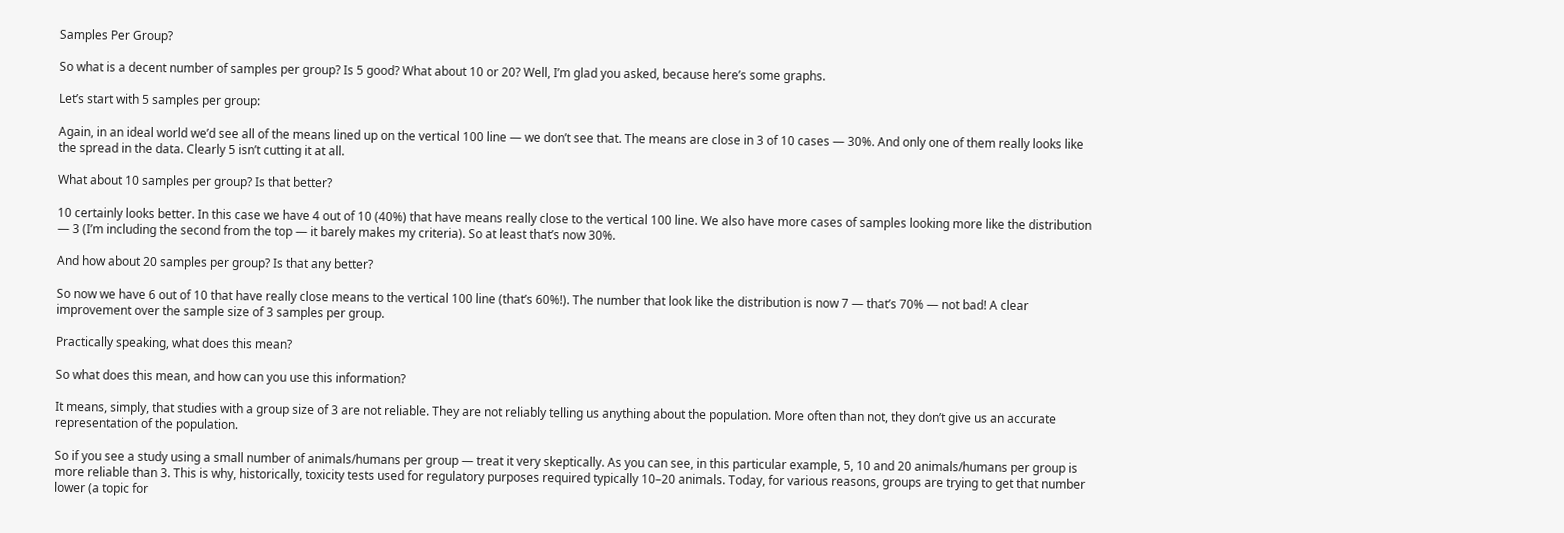Samples Per Group?

So what is a decent number of samples per group? Is 5 good? What about 10 or 20? Well, I’m glad you asked, because here’s some graphs.

Let’s start with 5 samples per group:

Again, in an ideal world we’d see all of the means lined up on the vertical 100 line — we don’t see that. The means are close in 3 of 10 cases — 30%. And only one of them really looks like the spread in the data. Clearly 5 isn’t cutting it at all.

What about 10 samples per group? Is that better?

10 certainly looks better. In this case we have 4 out of 10 (40%) that have means really close to the vertical 100 line. We also have more cases of samples looking more like the distribution — 3 (I’m including the second from the top — it barely makes my criteria). So at least that’s now 30%.

And how about 20 samples per group? Is that any better?

So now we have 6 out of 10 that have really close means to the vertical 100 line (that’s 60%!). The number that look like the distribution is now 7 — that’s 70% — not bad! A clear improvement over the sample size of 3 samples per group.

Practically speaking, what does this mean?

So what does this mean, and how can you use this information?

It means, simply, that studies with a group size of 3 are not reliable. They are not reliably telling us anything about the population. More often than not, they don’t give us an accurate representation of the population.

So if you see a study using a small number of animals/humans per group — treat it very skeptically. As you can see, in this particular example, 5, 10 and 20 animals/humans per group is more reliable than 3. This is why, historically, toxicity tests used for regulatory purposes required typically 10–20 animals. Today, for various reasons, groups are trying to get that number lower (a topic for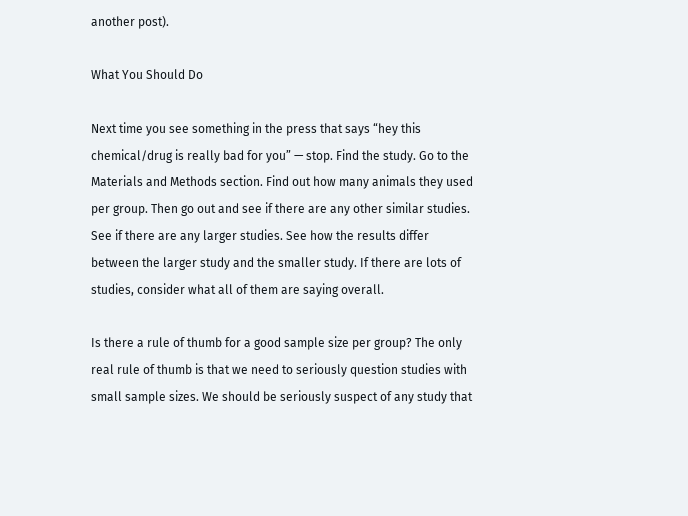another post).

What You Should Do

Next time you see something in the press that says “hey this chemical/drug is really bad for you” — stop. Find the study. Go to the Materials and Methods section. Find out how many animals they used per group. Then go out and see if there are any other similar studies. See if there are any larger studies. See how the results differ between the larger study and the smaller study. If there are lots of studies, consider what all of them are saying overall.

Is there a rule of thumb for a good sample size per group? The only real rule of thumb is that we need to seriously question studies with small sample sizes. We should be seriously suspect of any study that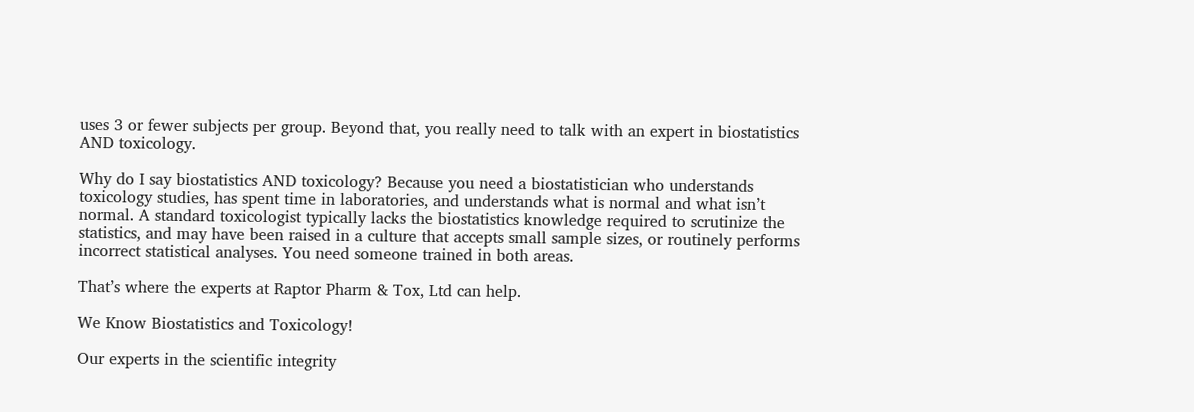uses 3 or fewer subjects per group. Beyond that, you really need to talk with an expert in biostatistics AND toxicology.

Why do I say biostatistics AND toxicology? Because you need a biostatistician who understands toxicology studies, has spent time in laboratories, and understands what is normal and what isn’t normal. A standard toxicologist typically lacks the biostatistics knowledge required to scrutinize the statistics, and may have been raised in a culture that accepts small sample sizes, or routinely performs incorrect statistical analyses. You need someone trained in both areas.

That’s where the experts at Raptor Pharm & Tox, Ltd can help.

We Know Biostatistics and Toxicology!

Our experts in the scientific integrity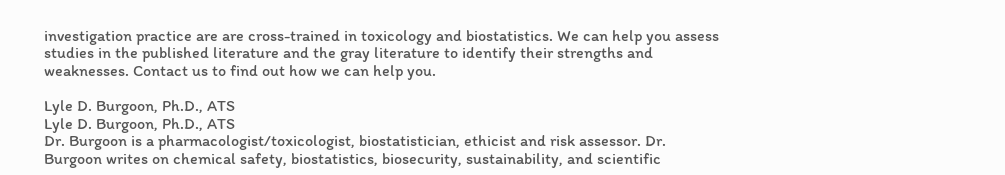investigation practice are are cross-trained in toxicology and biostatistics. We can help you assess studies in the published literature and the gray literature to identify their strengths and weaknesses. Contact us to find out how we can help you.

Lyle D. Burgoon, Ph.D., ATS
Lyle D. Burgoon, Ph.D., ATS
Dr. Burgoon is a pharmacologist/toxicologist, biostatistician, ethicist and risk assessor. Dr. Burgoon writes on chemical safety, biostatistics, biosecurity, sustainability, and scientific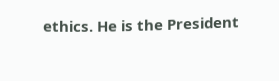ethics. He is the President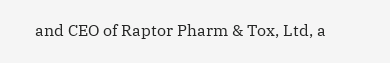and CEO of Raptor Pharm & Tox, Ltd, a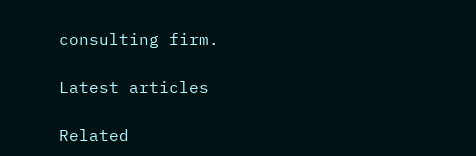consulting firm.

Latest articles

Related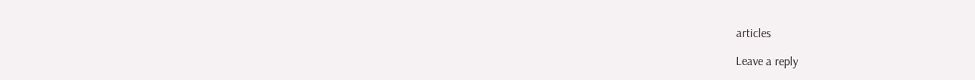articles

Leave a reply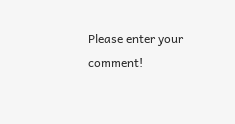Please enter your comment!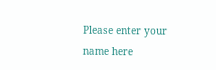Please enter your name here